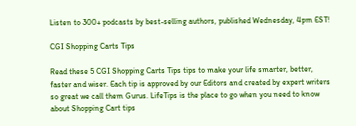Listen to 300+ podcasts by best-selling authors, published Wednesday, 4pm EST!

CGI Shopping Carts Tips

Read these 5 CGI Shopping Carts Tips tips to make your life smarter, better, faster and wiser. Each tip is approved by our Editors and created by expert writers so great we call them Gurus. LifeTips is the place to go when you need to know about Shopping Cart tips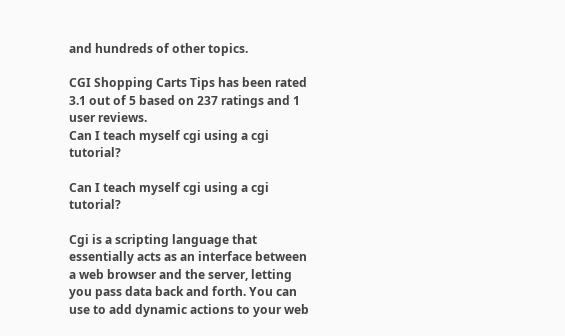and hundreds of other topics.

CGI Shopping Carts Tips has been rated 3.1 out of 5 based on 237 ratings and 1 user reviews.
Can I teach myself cgi using a cgi tutorial?

Can I teach myself cgi using a cgi tutorial?

Cgi is a scripting language that essentially acts as an interface between a web browser and the server, letting you pass data back and forth. You can use to add dynamic actions to your web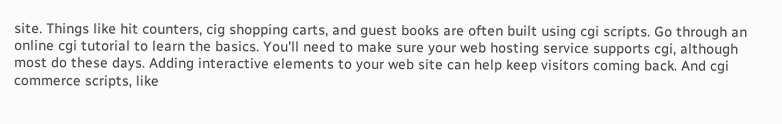site. Things like hit counters, cig shopping carts, and guest books are often built using cgi scripts. Go through an online cgi tutorial to learn the basics. You'll need to make sure your web hosting service supports cgi, although most do these days. Adding interactive elements to your web site can help keep visitors coming back. And cgi commerce scripts, like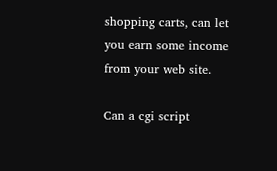shopping carts, can let you earn some income from your web site.

Can a cgi script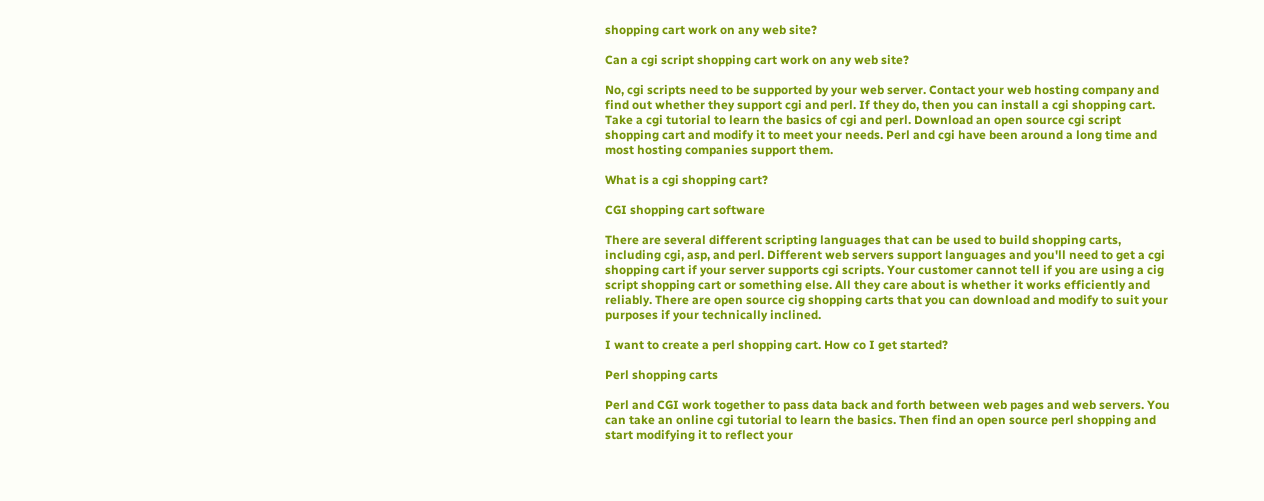shopping cart work on any web site?

Can a cgi script shopping cart work on any web site?

No, cgi scripts need to be supported by your web server. Contact your web hosting company and find out whether they support cgi and perl. If they do, then you can install a cgi shopping cart. Take a cgi tutorial to learn the basics of cgi and perl. Download an open source cgi script shopping cart and modify it to meet your needs. Perl and cgi have been around a long time and most hosting companies support them.

What is a cgi shopping cart?

CGI shopping cart software

There are several different scripting languages that can be used to build shopping carts, including cgi, asp, and perl. Different web servers support languages and you'll need to get a cgi shopping cart if your server supports cgi scripts. Your customer cannot tell if you are using a cig script shopping cart or something else. All they care about is whether it works efficiently and reliably. There are open source cig shopping carts that you can download and modify to suit your purposes if your technically inclined.

I want to create a perl shopping cart. How co I get started?

Perl shopping carts

Perl and CGI work together to pass data back and forth between web pages and web servers. You can take an online cgi tutorial to learn the basics. Then find an open source perl shopping and start modifying it to reflect your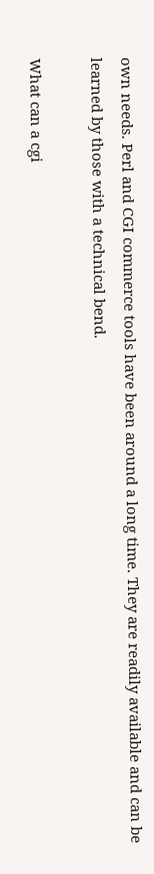own needs. Perl and CGI commerce tools have been around a long time. They are readily available and can be learned by those with a technical bend.

What can a cgi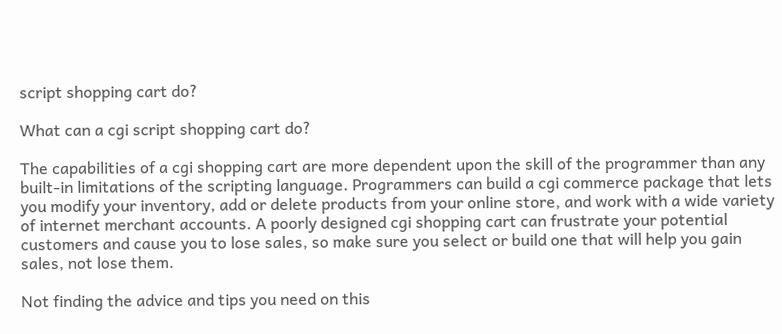script shopping cart do?

What can a cgi script shopping cart do?

The capabilities of a cgi shopping cart are more dependent upon the skill of the programmer than any built-in limitations of the scripting language. Programmers can build a cgi commerce package that lets you modify your inventory, add or delete products from your online store, and work with a wide variety of internet merchant accounts. A poorly designed cgi shopping cart can frustrate your potential customers and cause you to lose sales, so make sure you select or build one that will help you gain sales, not lose them.

Not finding the advice and tips you need on this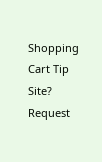Shopping Cart Tip Site? Request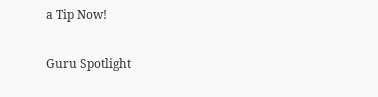a Tip Now!

Guru Spotlight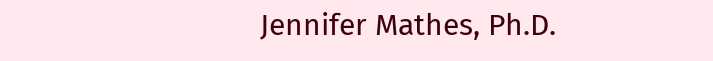Jennifer Mathes, Ph.D.